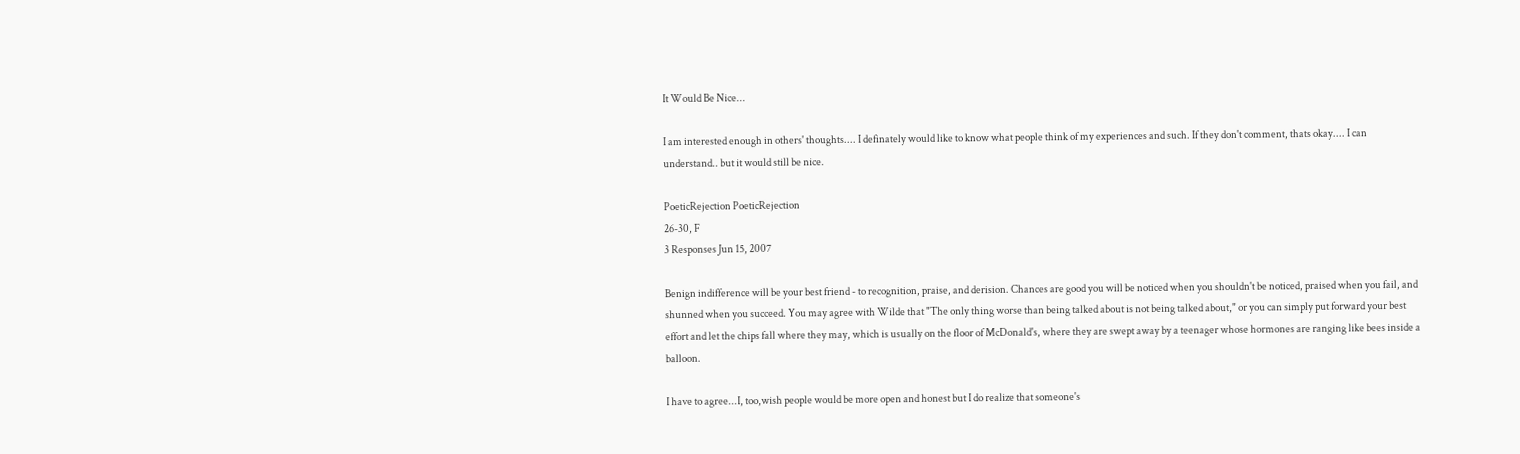It Would Be Nice...

I am interested enough in others' thoughts.... I definately would like to know what people think of my experiences and such. If they don't comment, thats okay.... I can understand.. but it would still be nice.

PoeticRejection PoeticRejection
26-30, F
3 Responses Jun 15, 2007

Benign indifference will be your best friend - to recognition, praise, and derision. Chances are good you will be noticed when you shouldn't be noticed, praised when you fail, and shunned when you succeed. You may agree with Wilde that "The only thing worse than being talked about is not being talked about," or you can simply put forward your best effort and let the chips fall where they may, which is usually on the floor of McDonald's, where they are swept away by a teenager whose hormones are ranging like bees inside a balloon.

I have to agree...I, too,wish people would be more open and honest but I do realize that someone's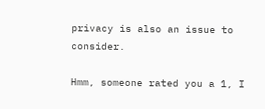privacy is also an issue to consider.

Hmm, someone rated you a 1, I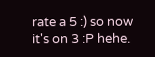rate a 5 :) so now it's on 3 :P hehe.